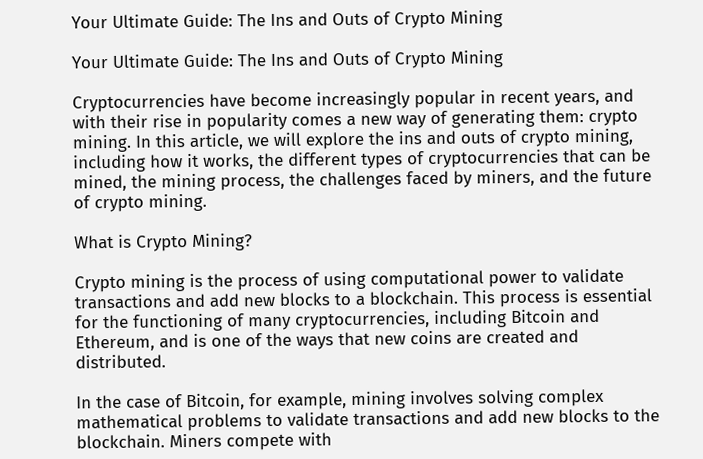Your Ultimate Guide: The Ins and Outs of Crypto Mining

Your Ultimate Guide: The Ins and Outs of Crypto Mining

Cryptocurrencies have become increasingly popular in recent years, and with their rise in popularity comes a new way of generating them: crypto mining. In this article, we will explore the ins and outs of crypto mining, including how it works, the different types of cryptocurrencies that can be mined, the mining process, the challenges faced by miners, and the future of crypto mining.

What is Crypto Mining?

Crypto mining is the process of using computational power to validate transactions and add new blocks to a blockchain. This process is essential for the functioning of many cryptocurrencies, including Bitcoin and Ethereum, and is one of the ways that new coins are created and distributed.

In the case of Bitcoin, for example, mining involves solving complex mathematical problems to validate transactions and add new blocks to the blockchain. Miners compete with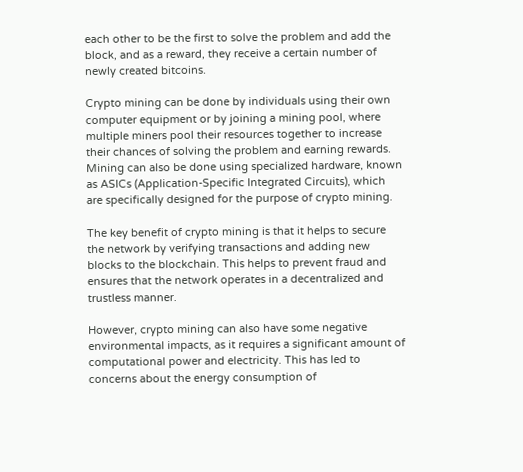each other to be the first to solve the problem and add the block, and as a reward, they receive a certain number of newly created bitcoins.

Crypto mining can be done by individuals using their own computer equipment or by joining a mining pool, where multiple miners pool their resources together to increase their chances of solving the problem and earning rewards. Mining can also be done using specialized hardware, known as ASICs (Application-Specific Integrated Circuits), which are specifically designed for the purpose of crypto mining.

The key benefit of crypto mining is that it helps to secure the network by verifying transactions and adding new blocks to the blockchain. This helps to prevent fraud and ensures that the network operates in a decentralized and trustless manner.

However, crypto mining can also have some negative environmental impacts, as it requires a significant amount of computational power and electricity. This has led to concerns about the energy consumption of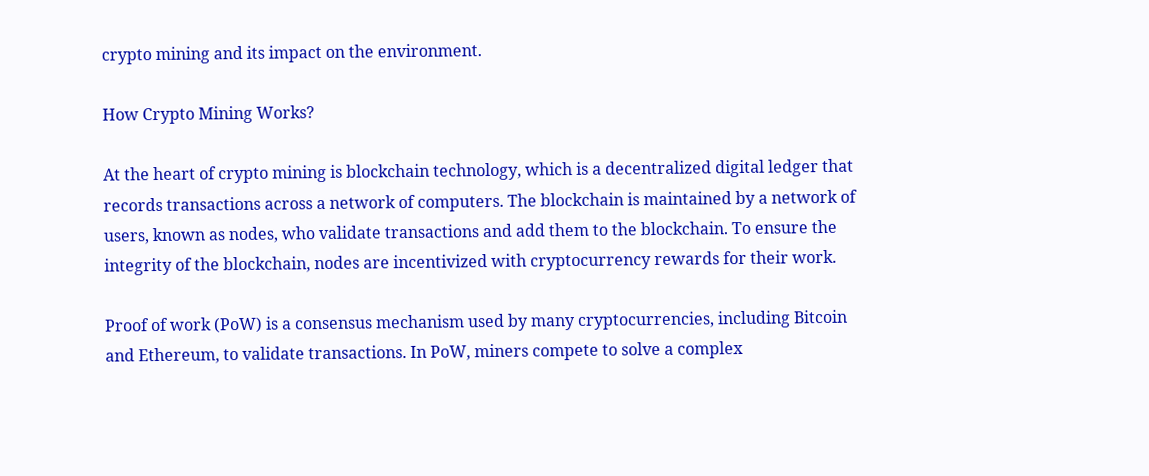crypto mining and its impact on the environment.

How Crypto Mining Works?

At the heart of crypto mining is blockchain technology, which is a decentralized digital ledger that records transactions across a network of computers. The blockchain is maintained by a network of users, known as nodes, who validate transactions and add them to the blockchain. To ensure the integrity of the blockchain, nodes are incentivized with cryptocurrency rewards for their work.

Proof of work (PoW) is a consensus mechanism used by many cryptocurrencies, including Bitcoin and Ethereum, to validate transactions. In PoW, miners compete to solve a complex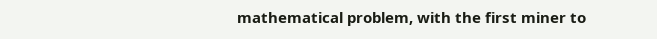mathematical problem, with the first miner to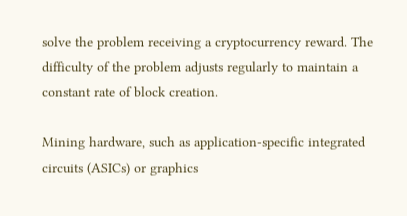solve the problem receiving a cryptocurrency reward. The difficulty of the problem adjusts regularly to maintain a constant rate of block creation.

Mining hardware, such as application-specific integrated circuits (ASICs) or graphics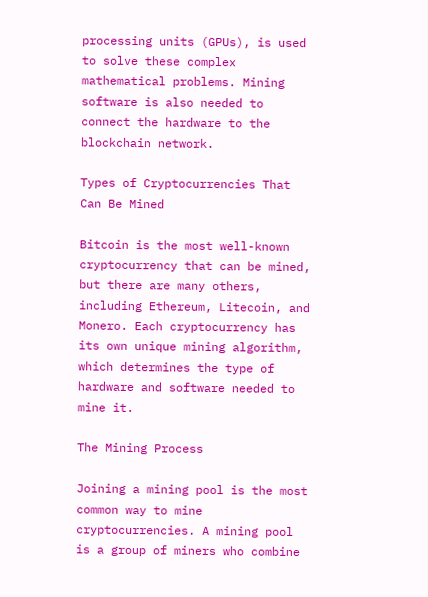processing units (GPUs), is used to solve these complex mathematical problems. Mining software is also needed to connect the hardware to the blockchain network.

Types of Cryptocurrencies That Can Be Mined

Bitcoin is the most well-known cryptocurrency that can be mined, but there are many others, including Ethereum, Litecoin, and Monero. Each cryptocurrency has its own unique mining algorithm, which determines the type of hardware and software needed to mine it.

The Mining Process

Joining a mining pool is the most common way to mine cryptocurrencies. A mining pool is a group of miners who combine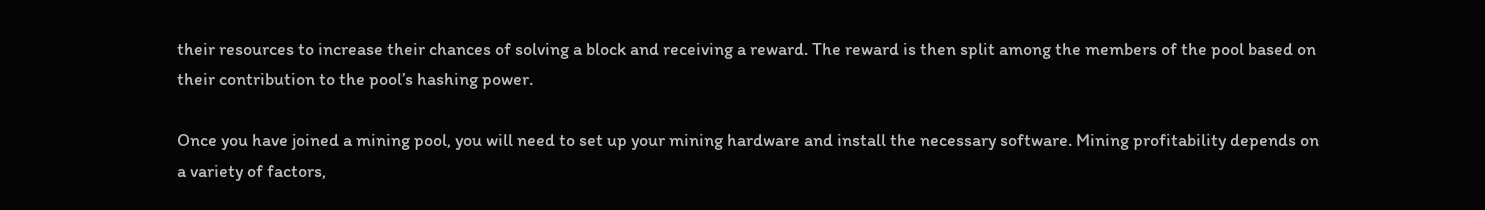their resources to increase their chances of solving a block and receiving a reward. The reward is then split among the members of the pool based on their contribution to the pool’s hashing power.

Once you have joined a mining pool, you will need to set up your mining hardware and install the necessary software. Mining profitability depends on a variety of factors,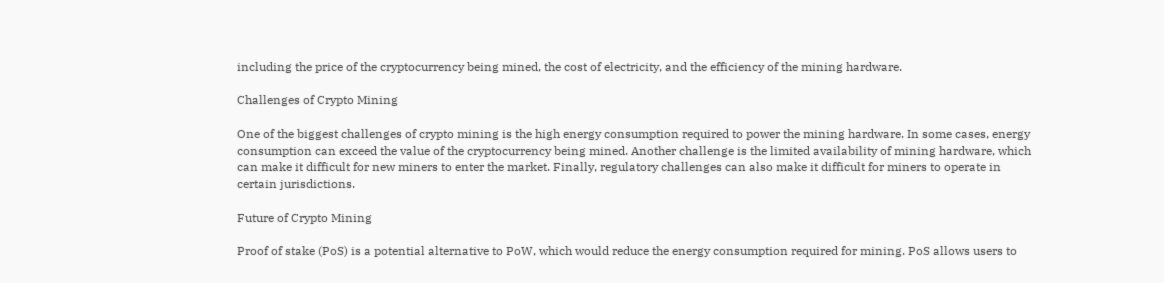including the price of the cryptocurrency being mined, the cost of electricity, and the efficiency of the mining hardware.

Challenges of Crypto Mining

One of the biggest challenges of crypto mining is the high energy consumption required to power the mining hardware. In some cases, energy consumption can exceed the value of the cryptocurrency being mined. Another challenge is the limited availability of mining hardware, which can make it difficult for new miners to enter the market. Finally, regulatory challenges can also make it difficult for miners to operate in certain jurisdictions.

Future of Crypto Mining

Proof of stake (PoS) is a potential alternative to PoW, which would reduce the energy consumption required for mining. PoS allows users to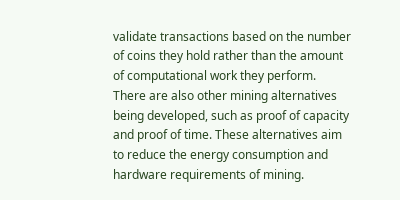validate transactions based on the number of coins they hold rather than the amount of computational work they perform. There are also other mining alternatives being developed, such as proof of capacity and proof of time. These alternatives aim to reduce the energy consumption and hardware requirements of mining.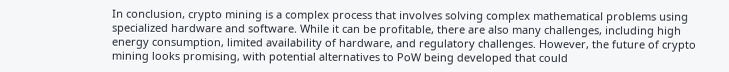In conclusion, crypto mining is a complex process that involves solving complex mathematical problems using specialized hardware and software. While it can be profitable, there are also many challenges, including high energy consumption, limited availability of hardware, and regulatory challenges. However, the future of crypto mining looks promising, with potential alternatives to PoW being developed that could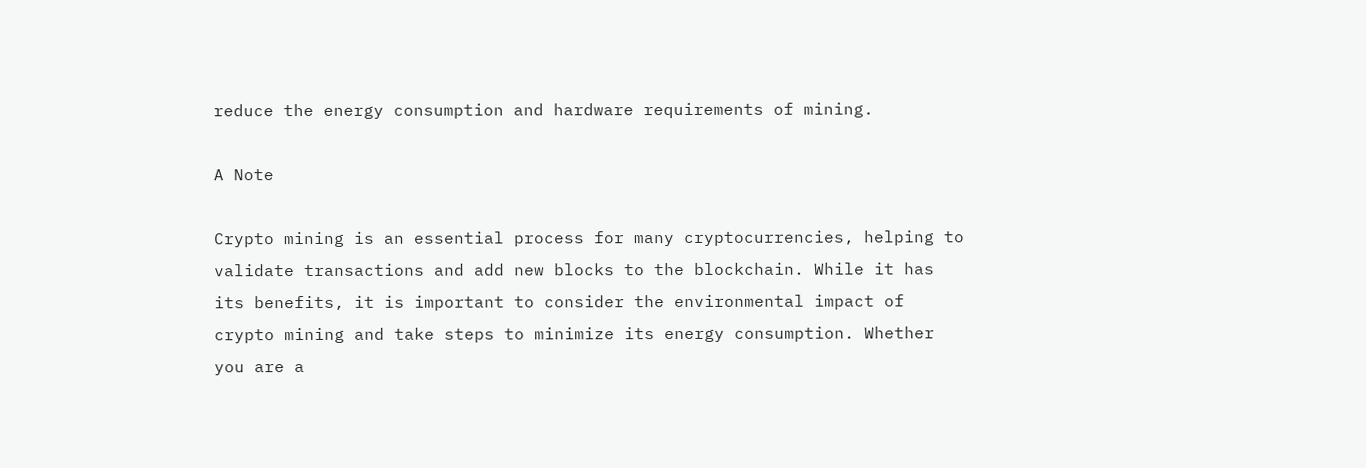reduce the energy consumption and hardware requirements of mining.

A Note

Crypto mining is an essential process for many cryptocurrencies, helping to validate transactions and add new blocks to the blockchain. While it has its benefits, it is important to consider the environmental impact of crypto mining and take steps to minimize its energy consumption. Whether you are a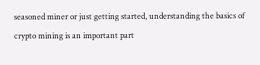seasoned miner or just getting started, understanding the basics of crypto mining is an important part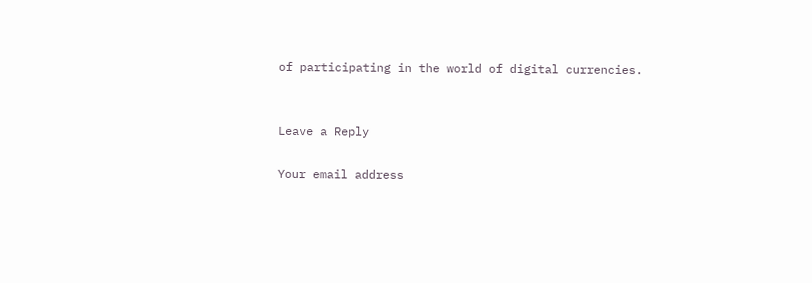of participating in the world of digital currencies.


Leave a Reply

Your email address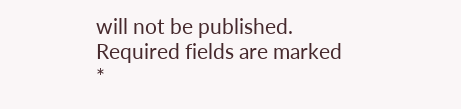will not be published. Required fields are marked *